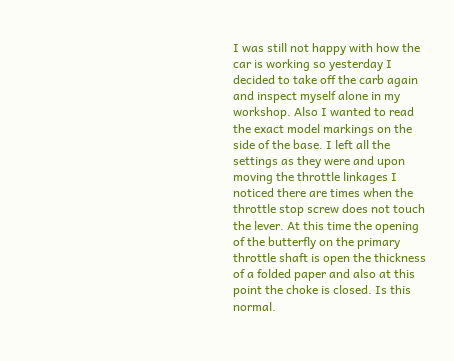I was still not happy with how the car is working so yesterday I decided to take off the carb again and inspect myself alone in my workshop. Also I wanted to read the exact model markings on the side of the base. I left all the settings as they were and upon moving the throttle linkages I noticed there are times when the throttle stop screw does not touch the lever. At this time the opening of the butterfly on the primary throttle shaft is open the thickness of a folded paper and also at this point the choke is closed. Is this normal.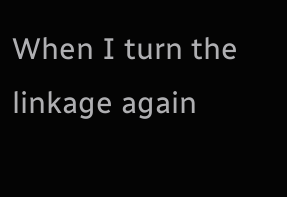When I turn the linkage again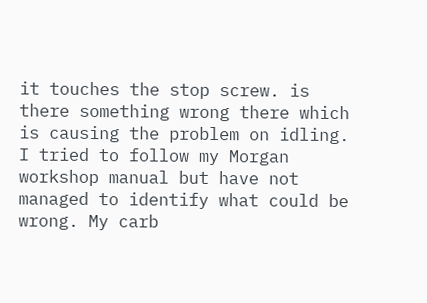it touches the stop screw. is there something wrong there which is causing the problem on idling. I tried to follow my Morgan workshop manual but have not managed to identify what could be wrong. My carb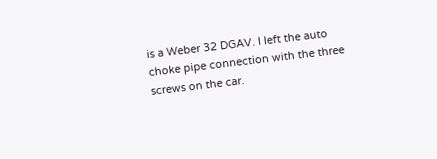is a Weber 32 DGAV. I left the auto choke pipe connection with the three screws on the car.